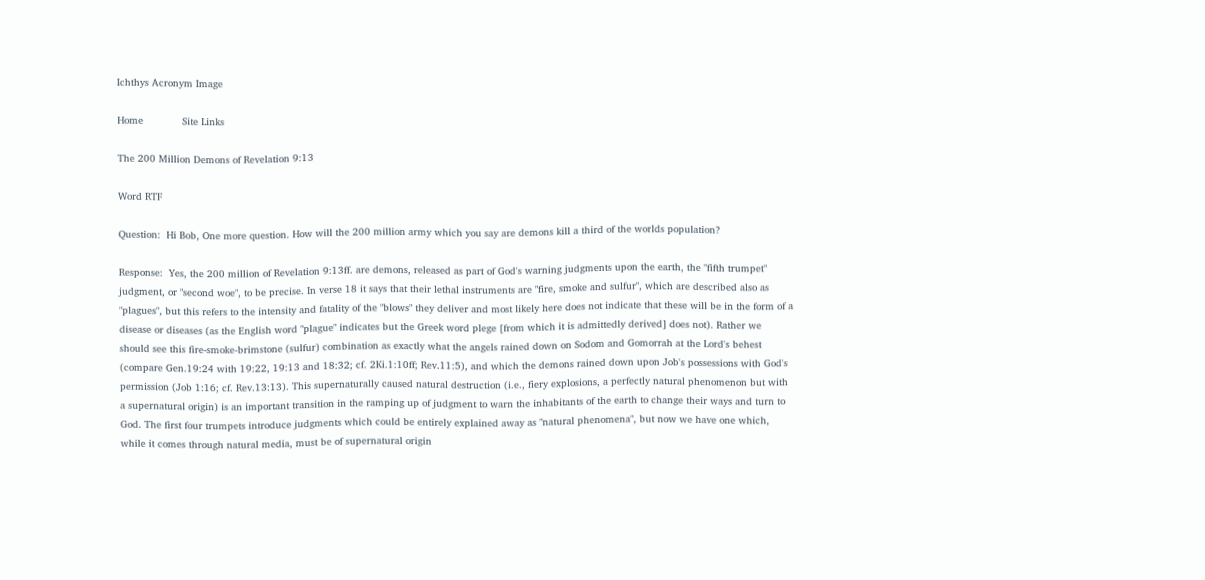Ichthys Acronym Image

Home             Site Links

The 200 Million Demons of Revelation 9:13

Word RTF

Question:  Hi Bob, One more question. How will the 200 million army which you say are demons kill a third of the worlds population?

Response:  Yes, the 200 million of Revelation 9:13ff. are demons, released as part of God's warning judgments upon the earth, the "fifth trumpet" judgment, or "second woe", to be precise. In verse 18 it says that their lethal instruments are "fire, smoke and sulfur", which are described also as "plagues", but this refers to the intensity and fatality of the "blows" they deliver and most likely here does not indicate that these will be in the form of a disease or diseases (as the English word "plague" indicates but the Greek word plege [from which it is admittedly derived] does not). Rather we should see this fire-smoke-brimstone (sulfur) combination as exactly what the angels rained down on Sodom and Gomorrah at the Lord's behest (compare Gen.19:24 with 19:22, 19:13 and 18:32; cf. 2Ki.1:10ff; Rev.11:5), and which the demons rained down upon Job's possessions with God's permission (Job 1:16; cf. Rev.13:13). This supernaturally caused natural destruction (i.e., fiery explosions, a perfectly natural phenomenon but with a supernatural origin) is an important transition in the ramping up of judgment to warn the inhabitants of the earth to change their ways and turn to God. The first four trumpets introduce judgments which could be entirely explained away as "natural phenomena", but now we have one which, while it comes through natural media, must be of supernatural origin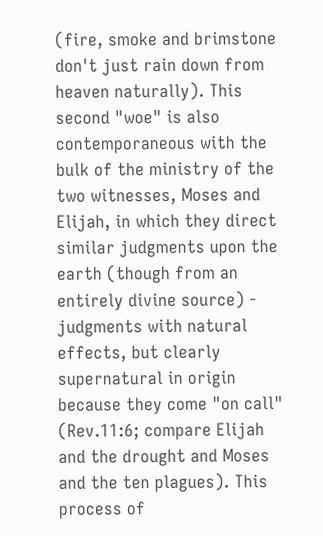(fire, smoke and brimstone don't just rain down from heaven naturally). This second "woe" is also contemporaneous with the bulk of the ministry of the two witnesses, Moses and Elijah, in which they direct similar judgments upon the earth (though from an entirely divine source) - judgments with natural effects, but clearly supernatural in origin because they come "on call" (Rev.11:6; compare Elijah and the drought and Moses and the ten plagues). This process of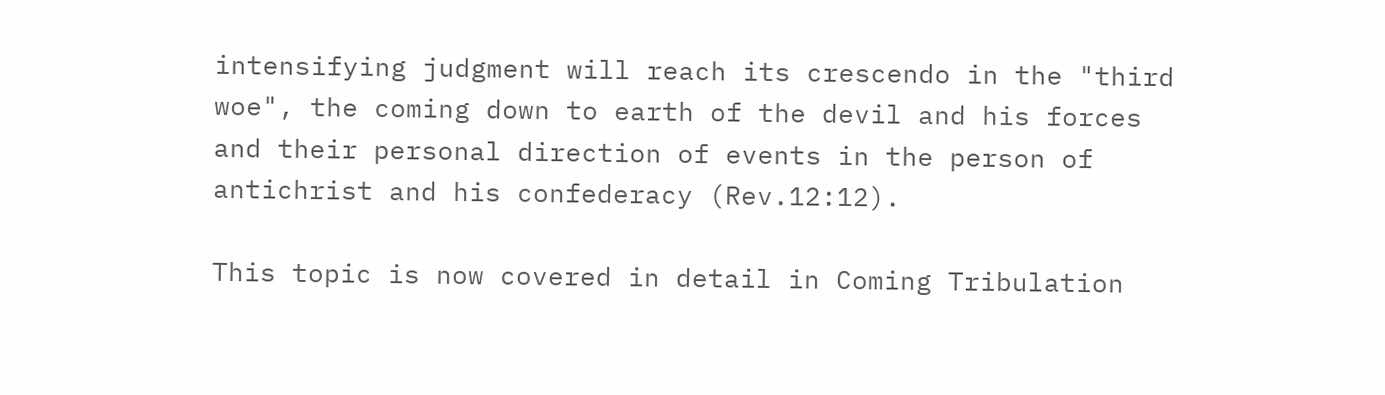intensifying judgment will reach its crescendo in the "third woe", the coming down to earth of the devil and his forces and their personal direction of events in the person of antichrist and his confederacy (Rev.12:12).

This topic is now covered in detail in Coming Tribulation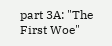part 3A: "The First Woe"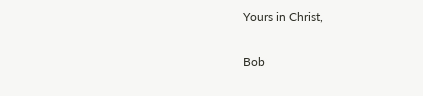Yours in Christ,

Bob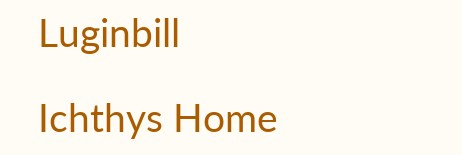Luginbill

Ichthys Home